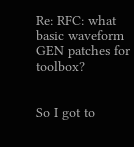Re: RFC: what basic waveform GEN patches for toolbox?


So I got to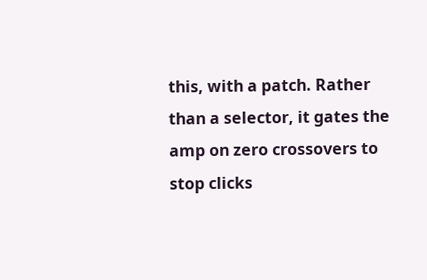this, with a patch. Rather than a selector, it gates the amp on zero crossovers to stop clicks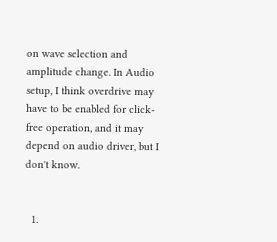on wave selection and amplitude change. In Audio setup, I think overdrive may have to be enabled for click-free operation, and it may depend on audio driver, but I don't know.


  1.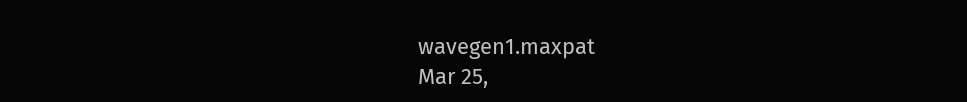wavegen1.maxpat
Mar 25,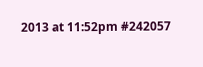2013 at 11:52pm #242057